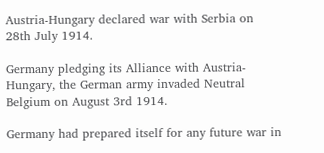Austria-Hungary declared war with Serbia on 28th July 1914.

Germany pledging its Alliance with Austria-Hungary, the German army invaded Neutral Belgium on August 3rd 1914.

Germany had prepared itself for any future war in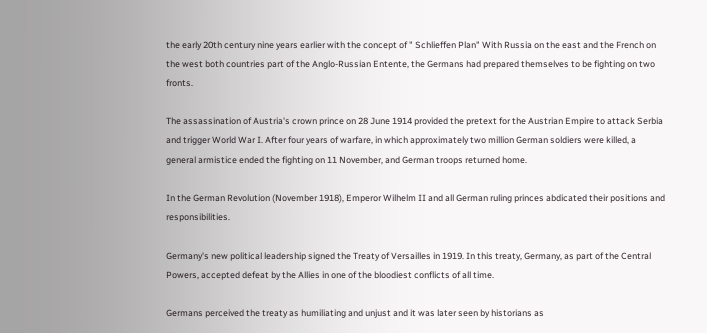the early 20th century nine years earlier with the concept of " Schlieffen Plan" With Russia on the east and the French on the west both countries part of the Anglo-Russian Entente, the Germans had prepared themselves to be fighting on two fronts.

The assassination of Austria's crown prince on 28 June 1914 provided the pretext for the Austrian Empire to attack Serbia and trigger World War I. After four years of warfare, in which approximately two million German soldiers were killed, a general armistice ended the fighting on 11 November, and German troops returned home.

In the German Revolution (November 1918), Emperor Wilhelm II and all German ruling princes abdicated their positions and responsibilities.

Germany's new political leadership signed the Treaty of Versailles in 1919. In this treaty, Germany, as part of the Central Powers, accepted defeat by the Allies in one of the bloodiest conflicts of all time.

Germans perceived the treaty as humiliating and unjust and it was later seen by historians as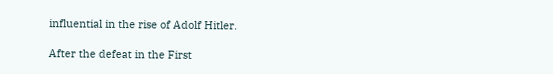influential in the rise of Adolf Hitler.

After the defeat in the First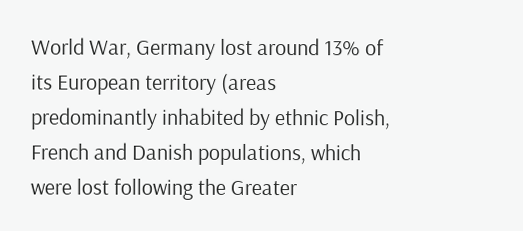World War, Germany lost around 13% of its European territory (areas predominantly inhabited by ethnic Polish, French and Danish populations, which were lost following the Greater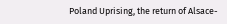Poland Uprising, the return of Alsace-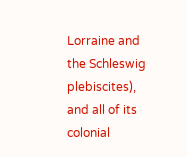Lorraine and the Schleswig plebiscites), and all of its colonial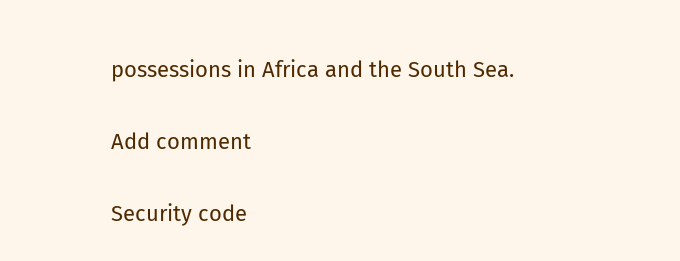possessions in Africa and the South Sea.

Add comment

Security code